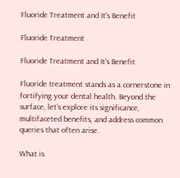Fluoride Treatment and It’s Benefit

Fluoride Treatment

Fluoride Treatment and It’s Benefit

Fluoride treatment stands as a cornerstone in fortifying your dental health. Beyond the surface, let’s explore its significance, multifaceted benefits, and address common queries that often arise.

What is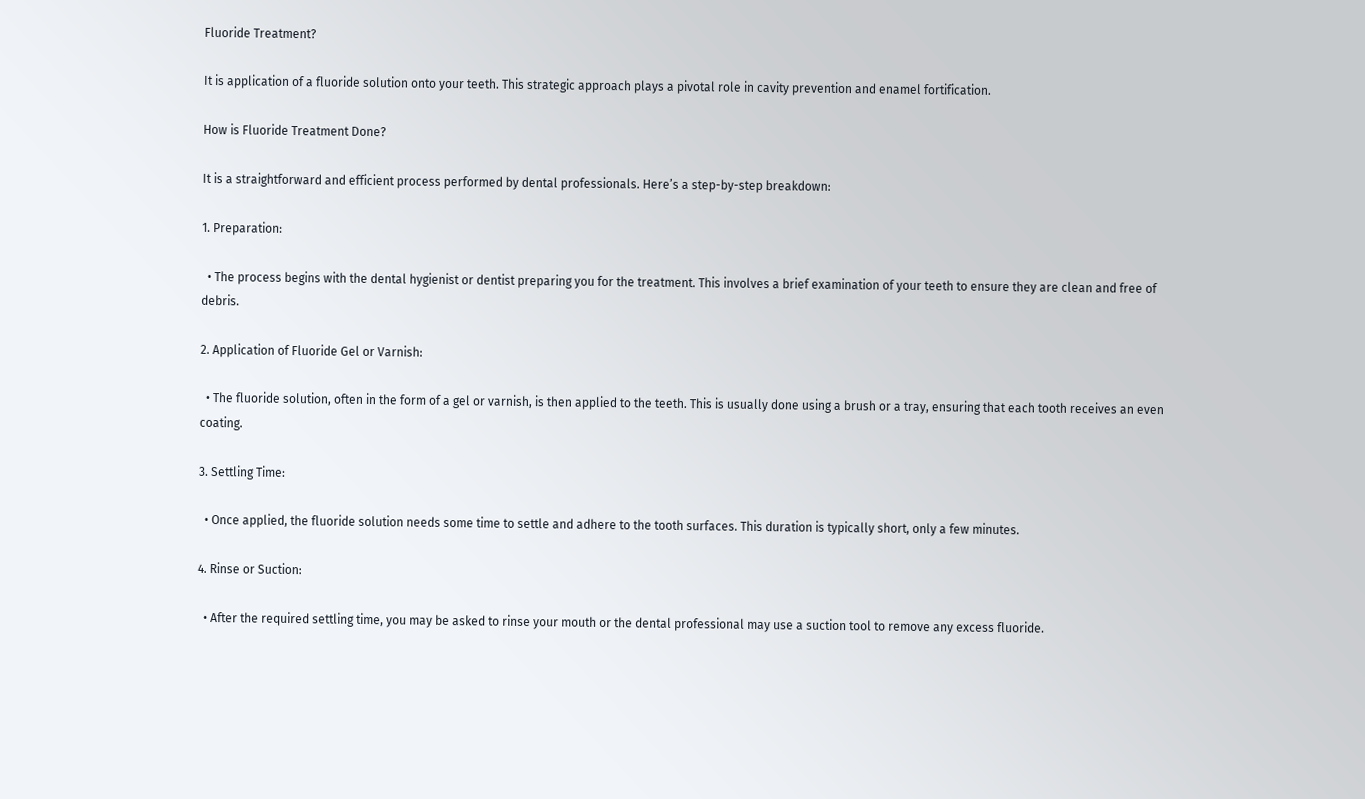Fluoride Treatment?

It is application of a fluoride solution onto your teeth. This strategic approach plays a pivotal role in cavity prevention and enamel fortification.

How is Fluoride Treatment Done?

It is a straightforward and efficient process performed by dental professionals. Here’s a step-by-step breakdown:

1. Preparation:

  • The process begins with the dental hygienist or dentist preparing you for the treatment. This involves a brief examination of your teeth to ensure they are clean and free of debris.

2. Application of Fluoride Gel or Varnish:

  • The fluoride solution, often in the form of a gel or varnish, is then applied to the teeth. This is usually done using a brush or a tray, ensuring that each tooth receives an even coating.

3. Settling Time:

  • Once applied, the fluoride solution needs some time to settle and adhere to the tooth surfaces. This duration is typically short, only a few minutes.

4. Rinse or Suction:

  • After the required settling time, you may be asked to rinse your mouth or the dental professional may use a suction tool to remove any excess fluoride.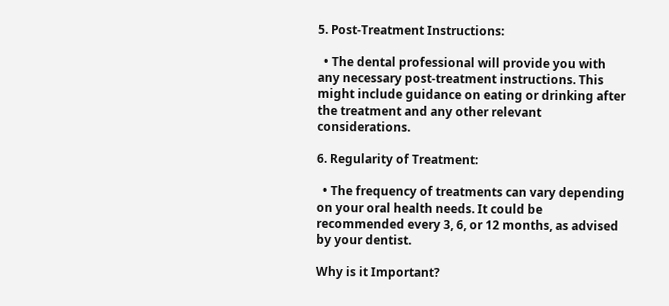5. Post-Treatment Instructions:

  • The dental professional will provide you with any necessary post-treatment instructions. This might include guidance on eating or drinking after the treatment and any other relevant considerations.

6. Regularity of Treatment:

  • The frequency of treatments can vary depending on your oral health needs. It could be recommended every 3, 6, or 12 months, as advised by your dentist.

Why is it Important?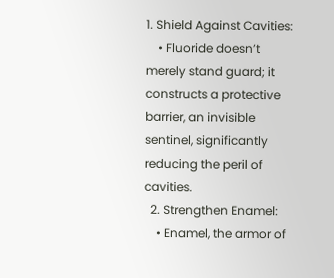1. Shield Against Cavities:
    • Fluoride doesn’t merely stand guard; it constructs a protective barrier, an invisible sentinel, significantly reducing the peril of cavities.
  2. Strengthen Enamel:
    • Enamel, the armor of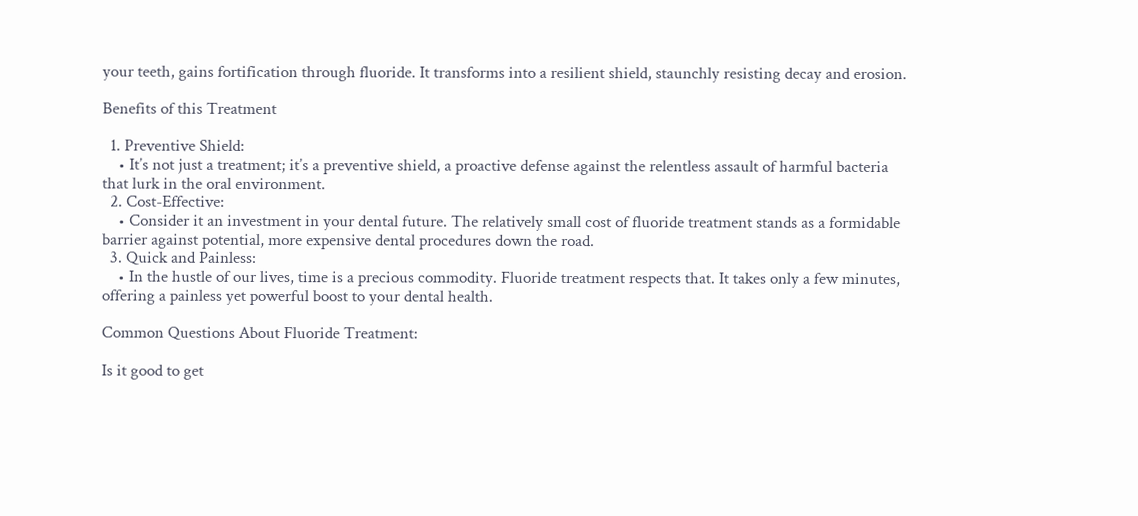your teeth, gains fortification through fluoride. It transforms into a resilient shield, staunchly resisting decay and erosion.

Benefits of this Treatment

  1. Preventive Shield:
    • It’s not just a treatment; it’s a preventive shield, a proactive defense against the relentless assault of harmful bacteria that lurk in the oral environment.
  2. Cost-Effective:
    • Consider it an investment in your dental future. The relatively small cost of fluoride treatment stands as a formidable barrier against potential, more expensive dental procedures down the road.
  3. Quick and Painless:
    • In the hustle of our lives, time is a precious commodity. Fluoride treatment respects that. It takes only a few minutes, offering a painless yet powerful boost to your dental health.

Common Questions About Fluoride Treatment:

Is it good to get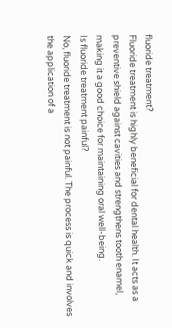fluoride treatment?
Fluoride treatment is highly beneficial for dental health. It acts as a preventive shield against cavities and strengthens tooth enamel, making it a good choice for maintaining oral well-being.
Is fluoride treatment painful?
No, fluoride treatment is not painful. The process is quick and involves the application of a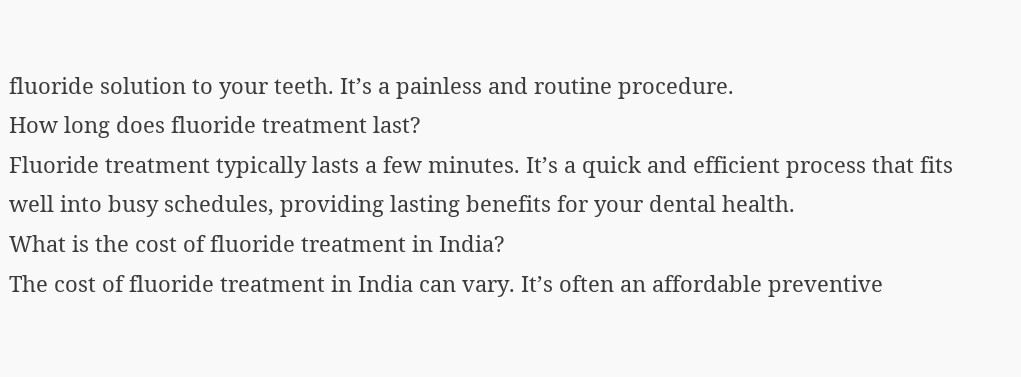fluoride solution to your teeth. It’s a painless and routine procedure.
How long does fluoride treatment last?
Fluoride treatment typically lasts a few minutes. It’s a quick and efficient process that fits well into busy schedules, providing lasting benefits for your dental health.
What is the cost of fluoride treatment in India?
The cost of fluoride treatment in India can vary. It’s often an affordable preventive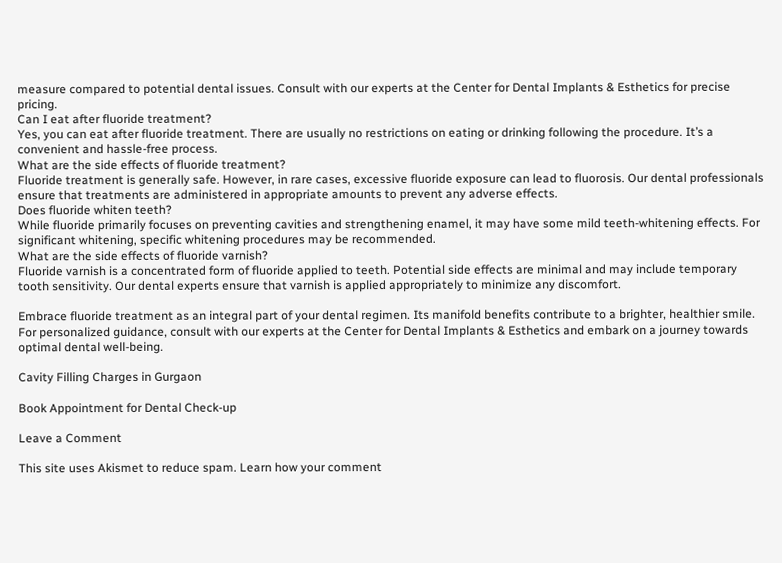measure compared to potential dental issues. Consult with our experts at the Center for Dental Implants & Esthetics for precise pricing.
Can I eat after fluoride treatment?
Yes, you can eat after fluoride treatment. There are usually no restrictions on eating or drinking following the procedure. It’s a convenient and hassle-free process.
What are the side effects of fluoride treatment?
Fluoride treatment is generally safe. However, in rare cases, excessive fluoride exposure can lead to fluorosis. Our dental professionals ensure that treatments are administered in appropriate amounts to prevent any adverse effects.
Does fluoride whiten teeth?
While fluoride primarily focuses on preventing cavities and strengthening enamel, it may have some mild teeth-whitening effects. For significant whitening, specific whitening procedures may be recommended.
What are the side effects of fluoride varnish?
Fluoride varnish is a concentrated form of fluoride applied to teeth. Potential side effects are minimal and may include temporary tooth sensitivity. Our dental experts ensure that varnish is applied appropriately to minimize any discomfort.

Embrace fluoride treatment as an integral part of your dental regimen. Its manifold benefits contribute to a brighter, healthier smile. For personalized guidance, consult with our experts at the Center for Dental Implants & Esthetics and embark on a journey towards optimal dental well-being.

Cavity Filling Charges in Gurgaon

Book Appointment for Dental Check-up

Leave a Comment

This site uses Akismet to reduce spam. Learn how your comment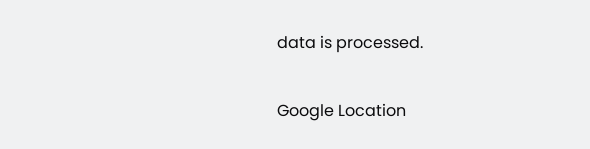data is processed.

Google Location